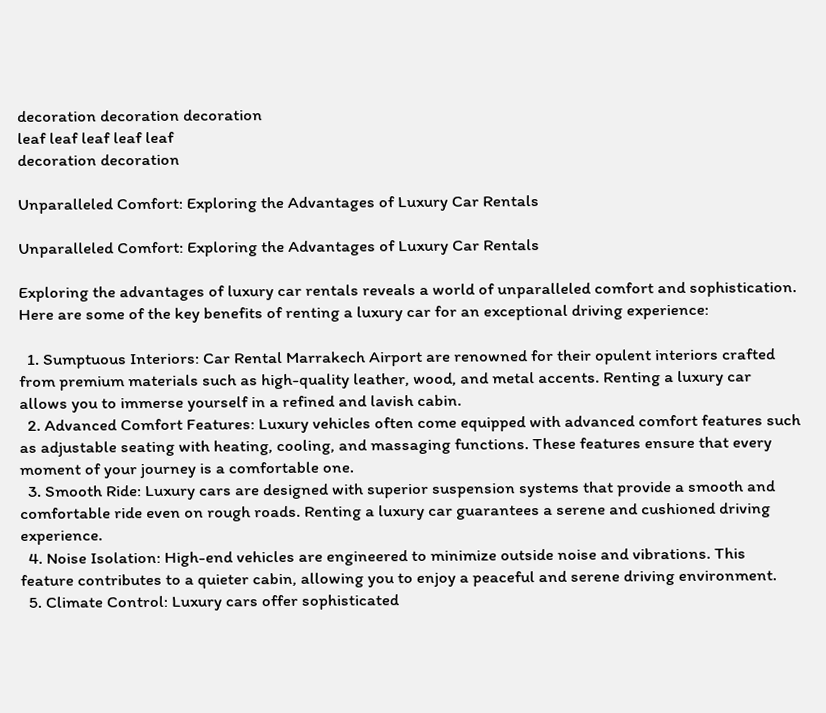decoration decoration decoration
leaf leaf leaf leaf leaf
decoration decoration

Unparalleled Comfort: Exploring the Advantages of Luxury Car Rentals

Unparalleled Comfort: Exploring the Advantages of Luxury Car Rentals

Exploring the advantages of luxury car rentals reveals a world of unparalleled comfort and sophistication. Here are some of the key benefits of renting a luxury car for an exceptional driving experience:

  1. Sumptuous Interiors: Car Rental Marrakech Airport are renowned for their opulent interiors crafted from premium materials such as high-quality leather, wood, and metal accents. Renting a luxury car allows you to immerse yourself in a refined and lavish cabin.
  2. Advanced Comfort Features: Luxury vehicles often come equipped with advanced comfort features such as adjustable seating with heating, cooling, and massaging functions. These features ensure that every moment of your journey is a comfortable one.
  3. Smooth Ride: Luxury cars are designed with superior suspension systems that provide a smooth and comfortable ride even on rough roads. Renting a luxury car guarantees a serene and cushioned driving experience.
  4. Noise Isolation: High-end vehicles are engineered to minimize outside noise and vibrations. This feature contributes to a quieter cabin, allowing you to enjoy a peaceful and serene driving environment.
  5. Climate Control: Luxury cars offer sophisticated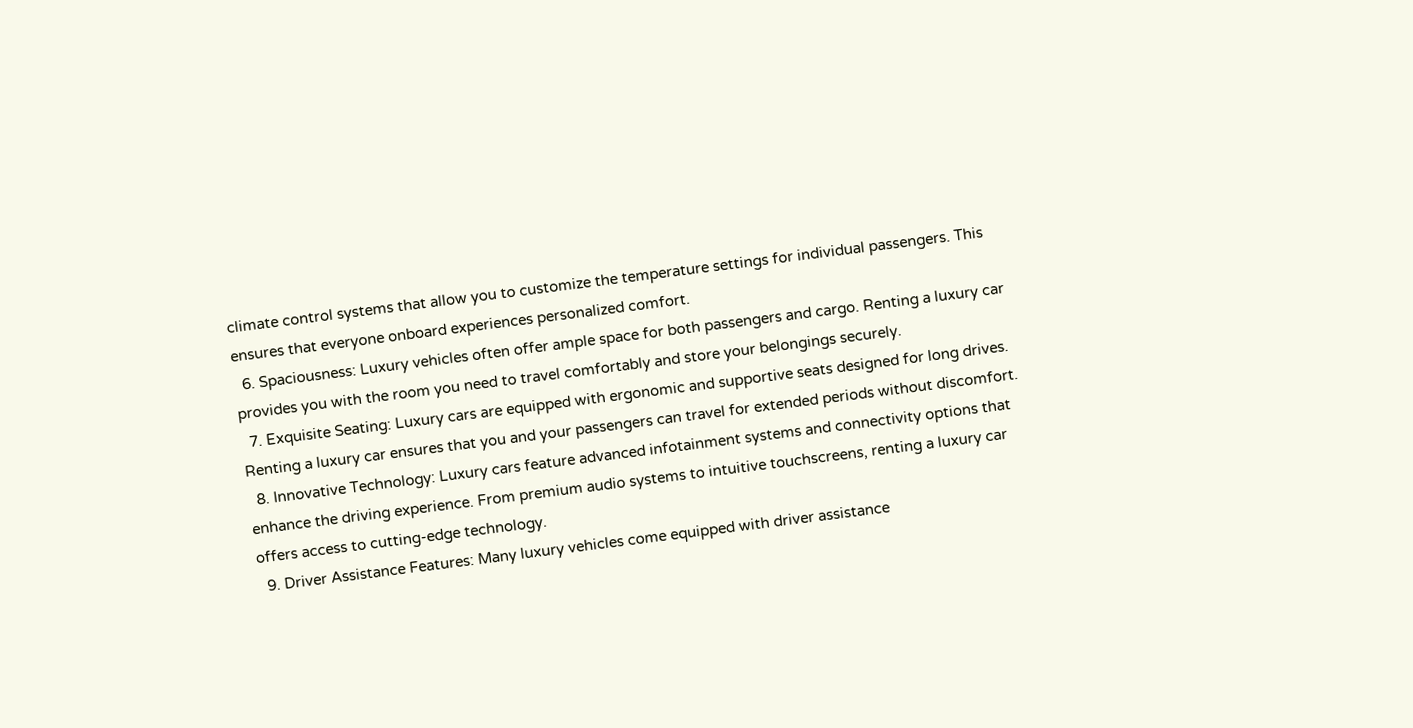climate control systems that allow you to customize the temperature settings for individual passengers. This ensures that everyone onboard experiences personalized comfort.
  6. Spaciousness: Luxury vehicles often offer ample space for both passengers and cargo. Renting a luxury car provides you with the room you need to travel comfortably and store your belongings securely.
  7. Exquisite Seating: Luxury cars are equipped with ergonomic and supportive seats designed for long drives. Renting a luxury car ensures that you and your passengers can travel for extended periods without discomfort.
  8. Innovative Technology: Luxury cars feature advanced infotainment systems and connectivity options that enhance the driving experience. From premium audio systems to intuitive touchscreens, renting a luxury car offers access to cutting-edge technology.
  9. Driver Assistance Features: Many luxury vehicles come equipped with driver assistance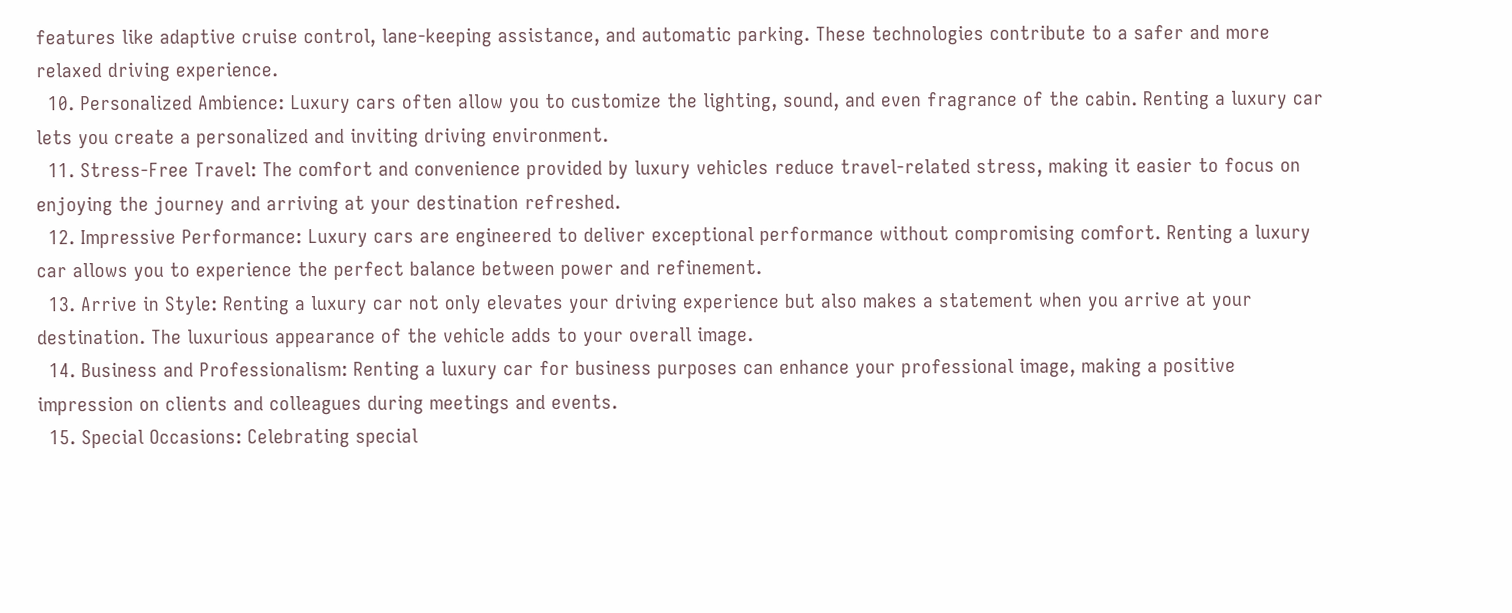features like adaptive cruise control, lane-keeping assistance, and automatic parking. These technologies contribute to a safer and more relaxed driving experience.
  10. Personalized Ambience: Luxury cars often allow you to customize the lighting, sound, and even fragrance of the cabin. Renting a luxury car lets you create a personalized and inviting driving environment.
  11. Stress-Free Travel: The comfort and convenience provided by luxury vehicles reduce travel-related stress, making it easier to focus on enjoying the journey and arriving at your destination refreshed.
  12. Impressive Performance: Luxury cars are engineered to deliver exceptional performance without compromising comfort. Renting a luxury car allows you to experience the perfect balance between power and refinement.
  13. Arrive in Style: Renting a luxury car not only elevates your driving experience but also makes a statement when you arrive at your destination. The luxurious appearance of the vehicle adds to your overall image.
  14. Business and Professionalism: Renting a luxury car for business purposes can enhance your professional image, making a positive impression on clients and colleagues during meetings and events.
  15. Special Occasions: Celebrating special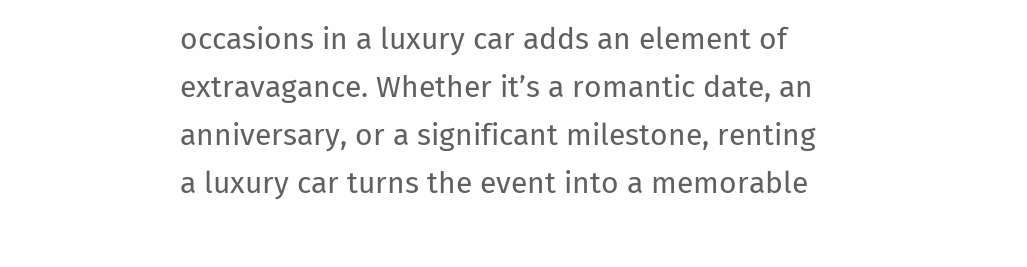occasions in a luxury car adds an element of extravagance. Whether it’s a romantic date, an anniversary, or a significant milestone, renting a luxury car turns the event into a memorable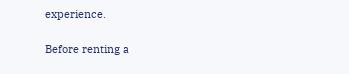experience.

Before renting a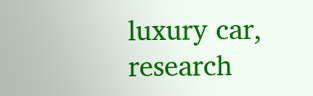luxury car, research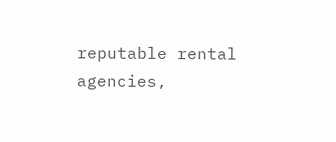reputable rental agencies,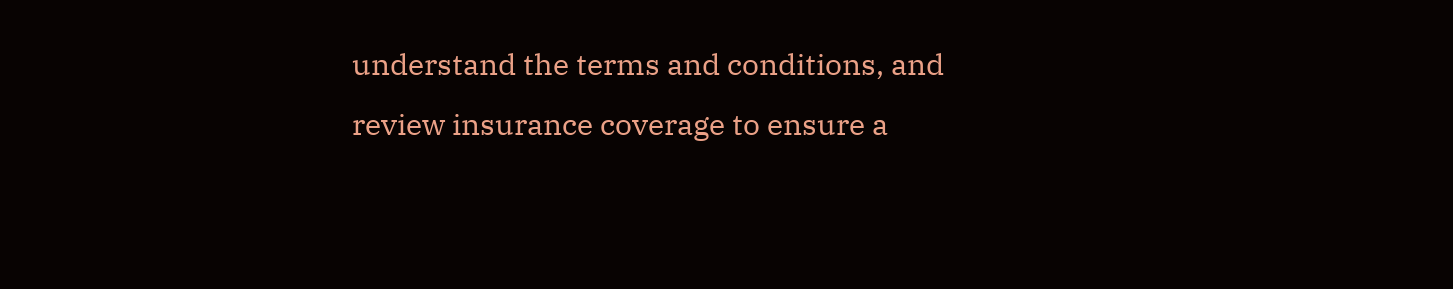understand the terms and conditions, and review insurance coverage to ensure a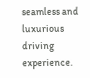seamless and luxurious driving experience.